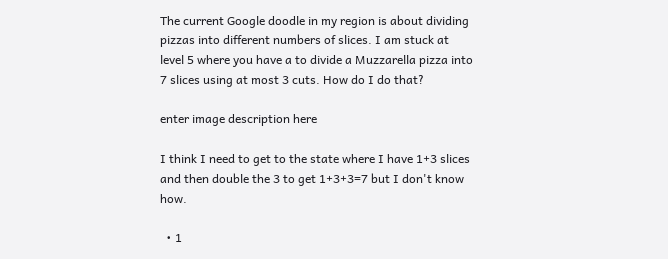The current Google doodle in my region is about dividing pizzas into different numbers of slices. I am stuck at level 5 where you have a to divide a Muzzarella pizza into 7 slices using at most 3 cuts. How do I do that?

enter image description here

I think I need to get to the state where I have 1+3 slices and then double the 3 to get 1+3+3=7 but I don't know how.

  • 1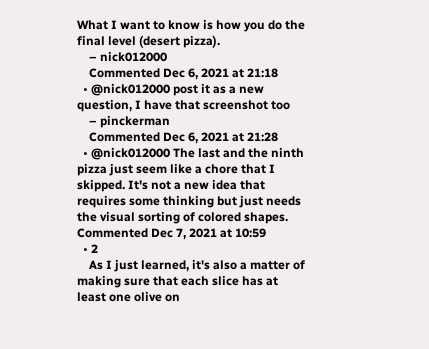What I want to know is how you do the final level (desert pizza).
    – nick012000
    Commented Dec 6, 2021 at 21:18
  • @nick012000 post it as a new question, I have that screenshot too
    – pinckerman
    Commented Dec 6, 2021 at 21:28
  • @nick012000 The last and the ninth pizza just seem like a chore that I skipped. It's not a new idea that requires some thinking but just needs the visual sorting of colored shapes. Commented Dec 7, 2021 at 10:59
  • 2
    As I just learned, it's also a matter of making sure that each slice has at least one olive on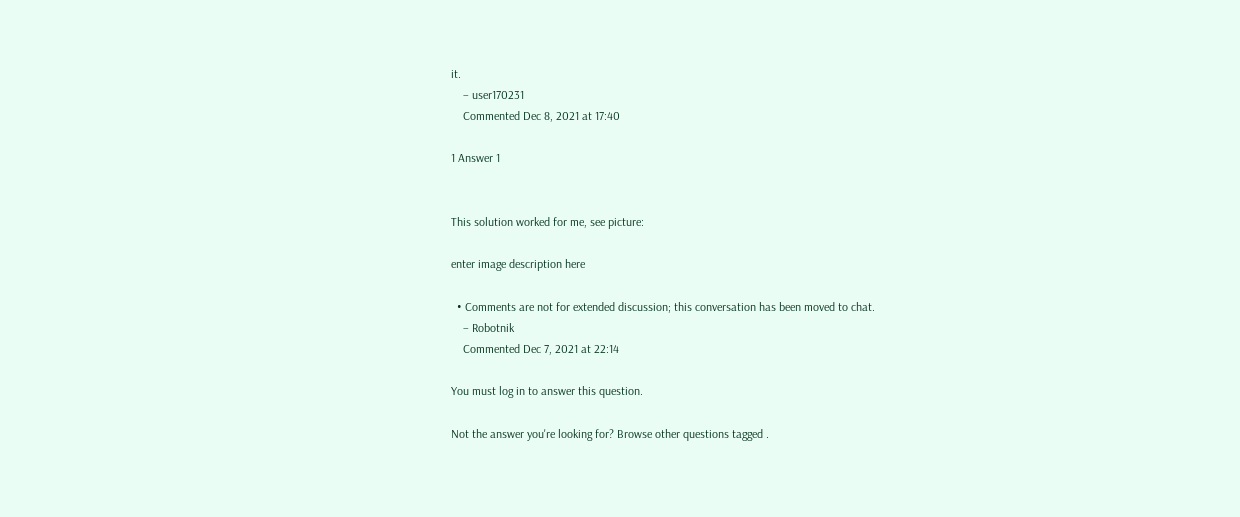it.
    – user170231
    Commented Dec 8, 2021 at 17:40

1 Answer 1


This solution worked for me, see picture:

enter image description here

  • Comments are not for extended discussion; this conversation has been moved to chat.
    – Robotnik
    Commented Dec 7, 2021 at 22:14

You must log in to answer this question.

Not the answer you're looking for? Browse other questions tagged .